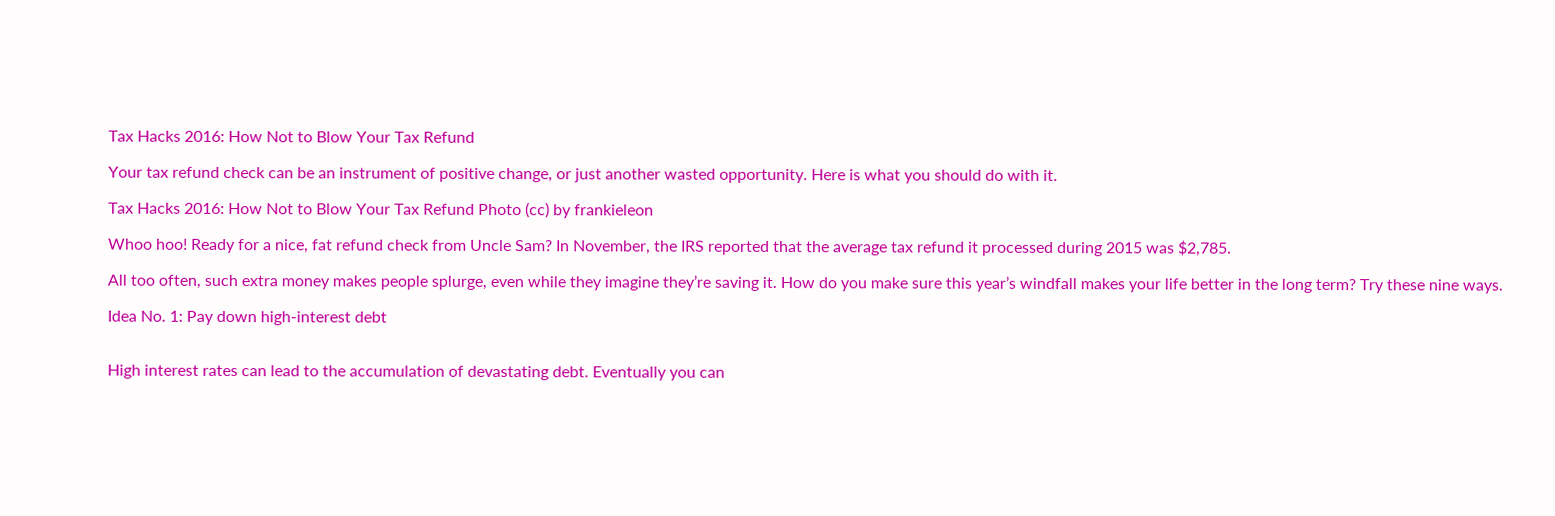Tax Hacks 2016: How Not to Blow Your Tax Refund

Your tax refund check can be an instrument of positive change, or just another wasted opportunity. Here is what you should do with it.

Tax Hacks 2016: How Not to Blow Your Tax Refund Photo (cc) by frankieleon

Whoo hoo! Ready for a nice, fat refund check from Uncle Sam? In November, the IRS reported that the average tax refund it processed during 2015 was $2,785.

All too often, such extra money makes people splurge, even while they imagine they’re saving it. How do you make sure this year’s windfall makes your life better in the long term? Try these nine ways.

Idea No. 1: Pay down high-interest debt


High interest rates can lead to the accumulation of devastating debt. Eventually you can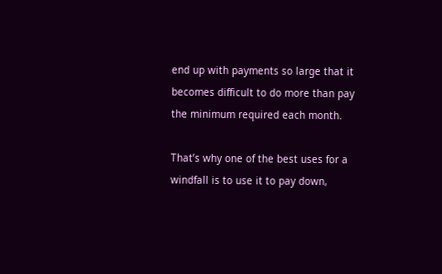end up with payments so large that it becomes difficult to do more than pay the minimum required each month.

That’s why one of the best uses for a windfall is to use it to pay down,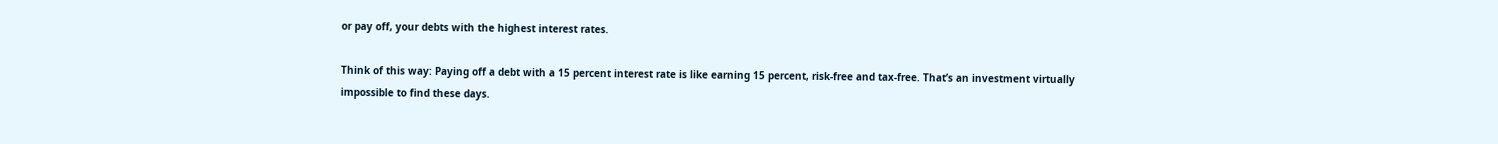or pay off, your debts with the highest interest rates.

Think of this way: Paying off a debt with a 15 percent interest rate is like earning 15 percent, risk-free and tax-free. That’s an investment virtually impossible to find these days.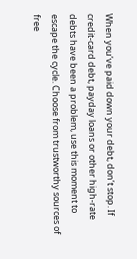When you’ve paid down your debt, don’t stop. If credit-card debt, payday loans or other high-rate debts have been a problem, use this moment to escape the cycle. Choose from trustworthy sources of free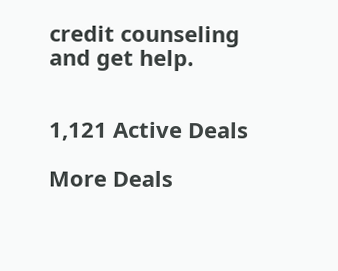credit counseling and get help.


1,121 Active Deals

More Deals